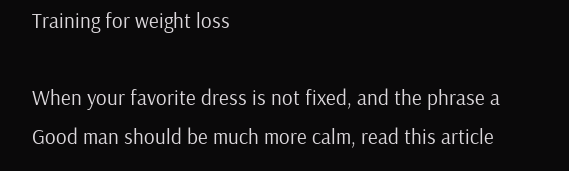Training for weight loss

When your favorite dress is not fixed, and the phrase a Good man should be much more calm, read this article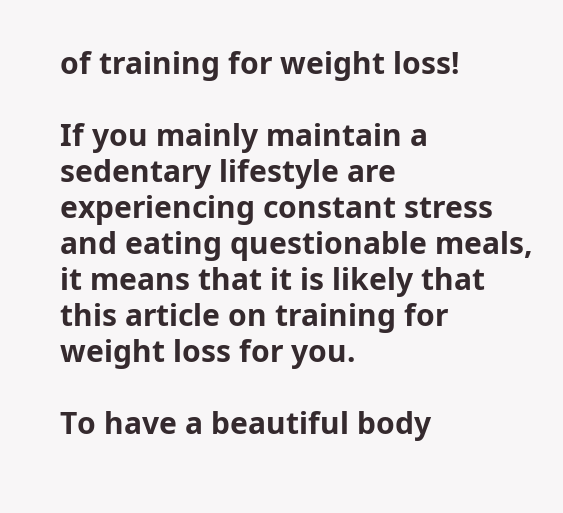of training for weight loss!

If you mainly maintain a sedentary lifestyle are experiencing constant stress and eating questionable meals, it means that it is likely that this article on training for weight loss for you.

To have a beautiful body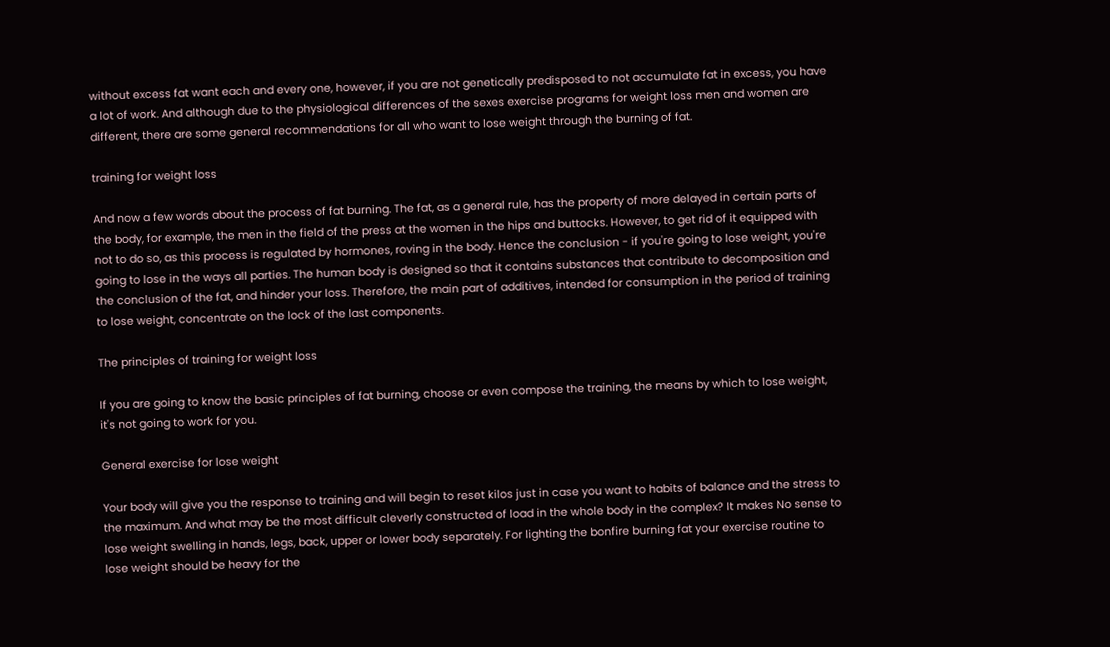without excess fat want each and every one, however, if you are not genetically predisposed to not accumulate fat in excess, you have a lot of work. And although due to the physiological differences of the sexes exercise programs for weight loss men and women are different, there are some general recommendations for all who want to lose weight through the burning of fat.

training for weight loss

And now a few words about the process of fat burning. The fat, as a general rule, has the property of more delayed in certain parts of the body, for example, the men in the field of the press at the women in the hips and buttocks. However, to get rid of it equipped with not to do so, as this process is regulated by hormones, roving in the body. Hence the conclusion - if you're going to lose weight, you're going to lose in the ways all parties. The human body is designed so that it contains substances that contribute to decomposition and the conclusion of the fat, and hinder your loss. Therefore, the main part of additives, intended for consumption in the period of training to lose weight, concentrate on the lock of the last components.

The principles of training for weight loss

If you are going to know the basic principles of fat burning, choose or even compose the training, the means by which to lose weight, it's not going to work for you.

General exercise for lose weight

Your body will give you the response to training and will begin to reset kilos just in case you want to habits of balance and the stress to the maximum. And what may be the most difficult cleverly constructed of load in the whole body in the complex? It makes No sense to lose weight swelling in hands, legs, back, upper or lower body separately. For lighting the bonfire burning fat your exercise routine to lose weight should be heavy for the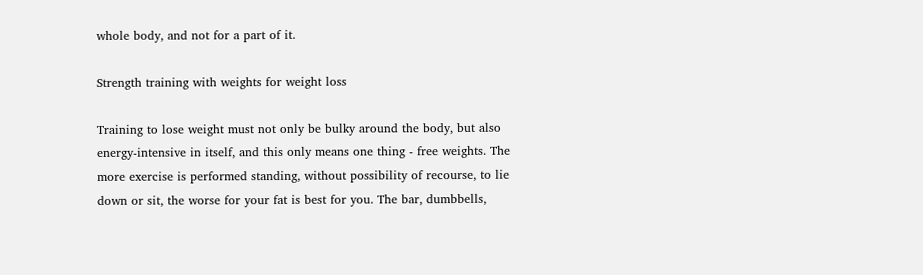whole body, and not for a part of it.

Strength training with weights for weight loss

Training to lose weight must not only be bulky around the body, but also energy-intensive in itself, and this only means one thing - free weights. The more exercise is performed standing, without possibility of recourse, to lie down or sit, the worse for your fat is best for you. The bar, dumbbells,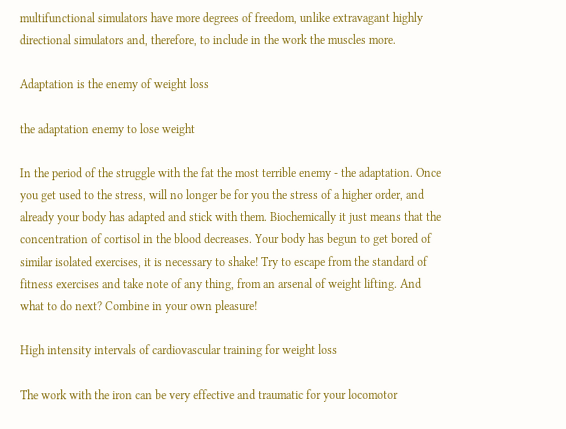multifunctional simulators have more degrees of freedom, unlike extravagant highly directional simulators and, therefore, to include in the work the muscles more.

Adaptation is the enemy of weight loss

the adaptation enemy to lose weight

In the period of the struggle with the fat the most terrible enemy - the adaptation. Once you get used to the stress, will no longer be for you the stress of a higher order, and already your body has adapted and stick with them. Biochemically it just means that the concentration of cortisol in the blood decreases. Your body has begun to get bored of similar isolated exercises, it is necessary to shake! Try to escape from the standard of fitness exercises and take note of any thing, from an arsenal of weight lifting. And what to do next? Combine in your own pleasure!

High intensity intervals of cardiovascular training for weight loss

The work with the iron can be very effective and traumatic for your locomotor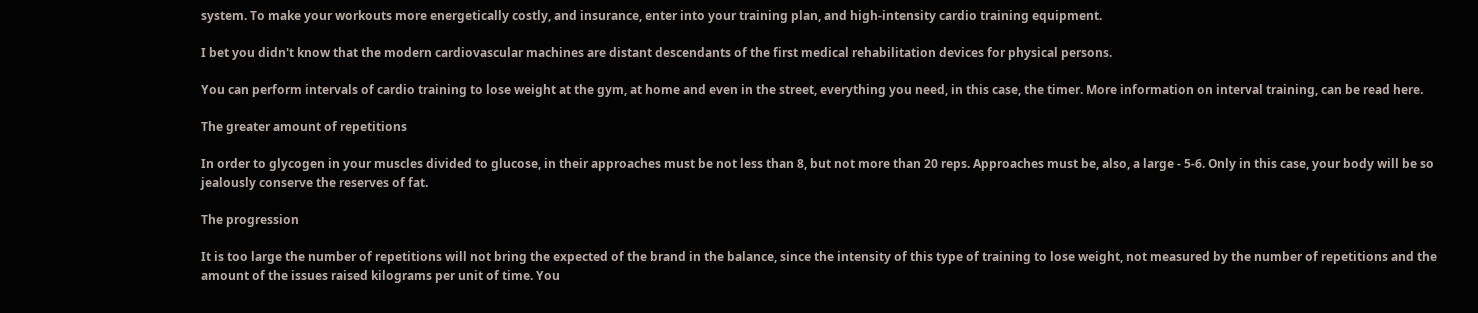system. To make your workouts more energetically costly, and insurance, enter into your training plan, and high-intensity cardio training equipment.

I bet you didn't know that the modern cardiovascular machines are distant descendants of the first medical rehabilitation devices for physical persons.

You can perform intervals of cardio training to lose weight at the gym, at home and even in the street, everything you need, in this case, the timer. More information on interval training, can be read here.

The greater amount of repetitions

In order to glycogen in your muscles divided to glucose, in their approaches must be not less than 8, but not more than 20 reps. Approaches must be, also, a large - 5-6. Only in this case, your body will be so jealously conserve the reserves of fat.

The progression

It is too large the number of repetitions will not bring the expected of the brand in the balance, since the intensity of this type of training to lose weight, not measured by the number of repetitions and the amount of the issues raised kilograms per unit of time. You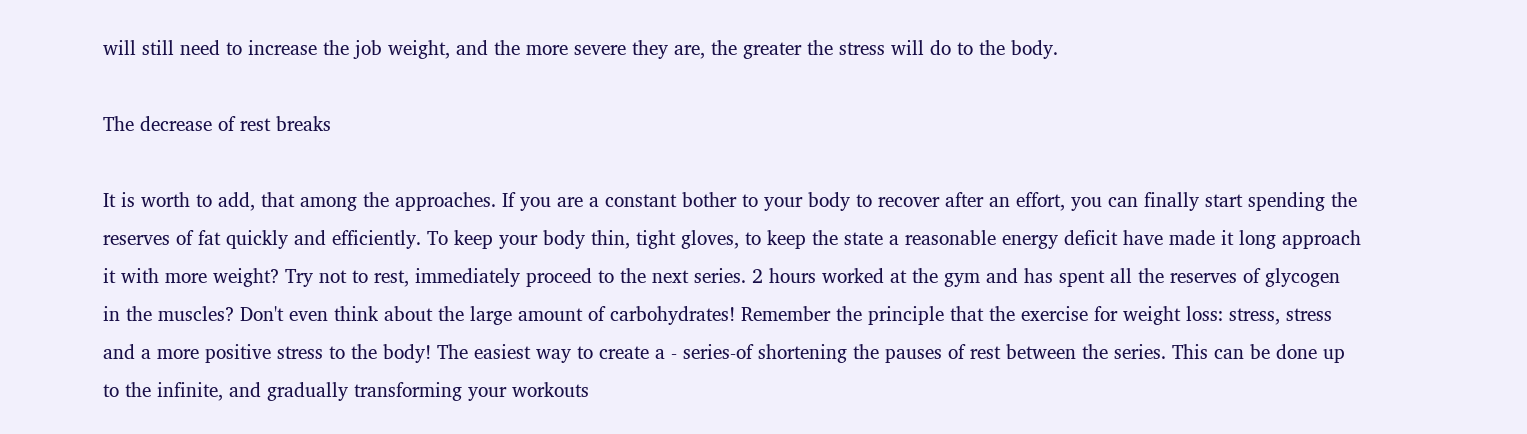will still need to increase the job weight, and the more severe they are, the greater the stress will do to the body.

The decrease of rest breaks

It is worth to add, that among the approaches. If you are a constant bother to your body to recover after an effort, you can finally start spending the reserves of fat quickly and efficiently. To keep your body thin, tight gloves, to keep the state a reasonable energy deficit have made it long approach it with more weight? Try not to rest, immediately proceed to the next series. 2 hours worked at the gym and has spent all the reserves of glycogen in the muscles? Don't even think about the large amount of carbohydrates! Remember the principle that the exercise for weight loss: stress, stress and a more positive stress to the body! The easiest way to create a - series-of shortening the pauses of rest between the series. This can be done up to the infinite, and gradually transforming your workouts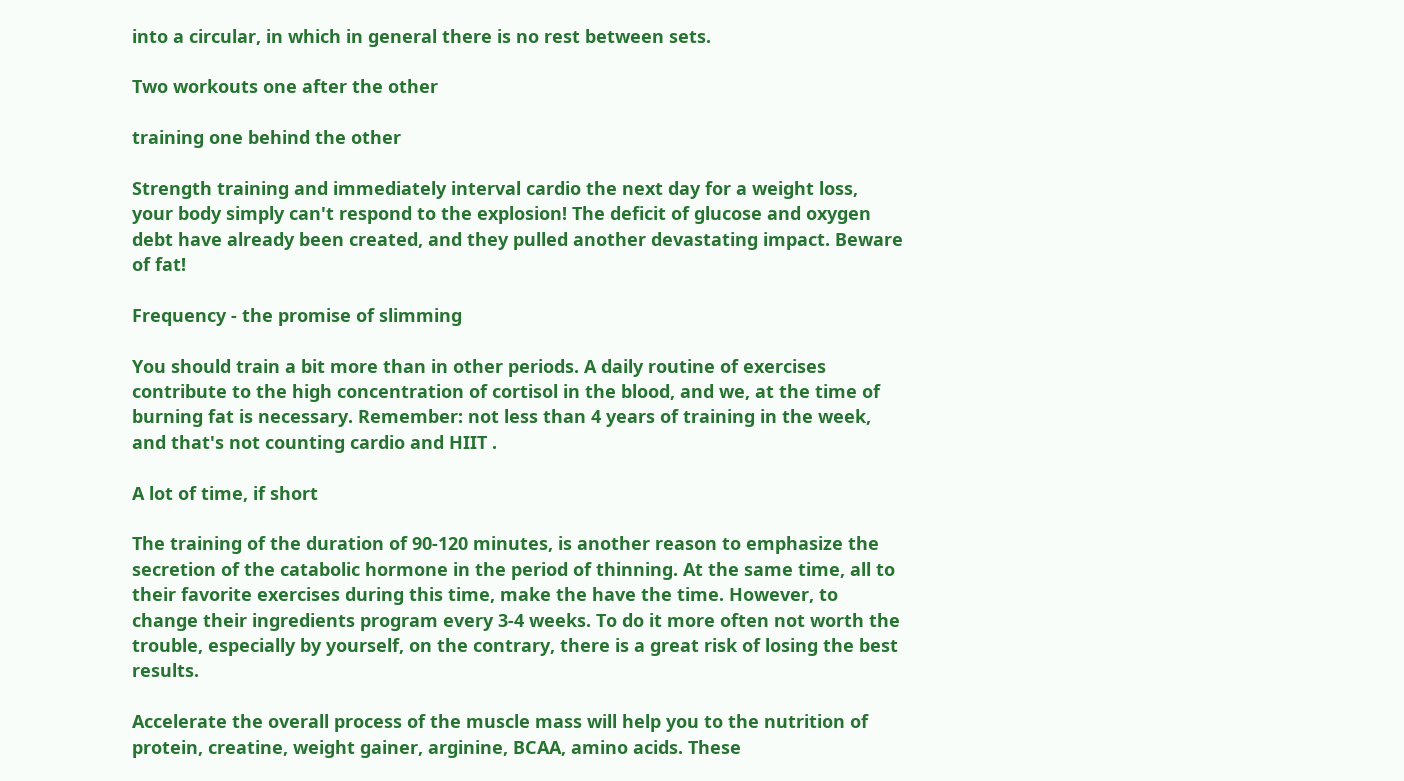into a circular, in which in general there is no rest between sets.

Two workouts one after the other

training one behind the other

Strength training and immediately interval cardio the next day for a weight loss, your body simply can't respond to the explosion! The deficit of glucose and oxygen debt have already been created, and they pulled another devastating impact. Beware of fat!

Frequency - the promise of slimming

You should train a bit more than in other periods. A daily routine of exercises contribute to the high concentration of cortisol in the blood, and we, at the time of burning fat is necessary. Remember: not less than 4 years of training in the week, and that's not counting cardio and HIIT .

A lot of time, if short

The training of the duration of 90-120 minutes, is another reason to emphasize the secretion of the catabolic hormone in the period of thinning. At the same time, all to their favorite exercises during this time, make the have the time. However, to change their ingredients program every 3-4 weeks. To do it more often not worth the trouble, especially by yourself, on the contrary, there is a great risk of losing the best results.

Accelerate the overall process of the muscle mass will help you to the nutrition of protein, creatine, weight gainer, arginine, BCAA, amino acids. These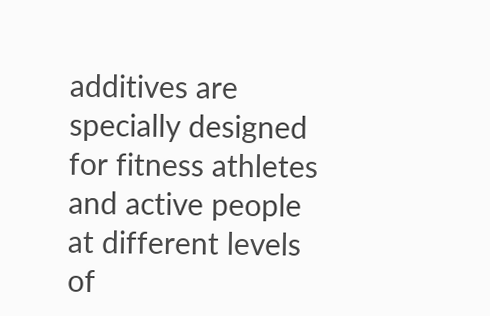additives are specially designed for fitness athletes and active people at different levels of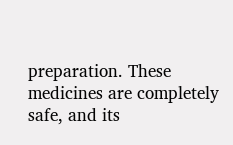preparation. These medicines are completely safe, and its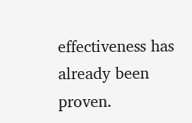effectiveness has already been proven.